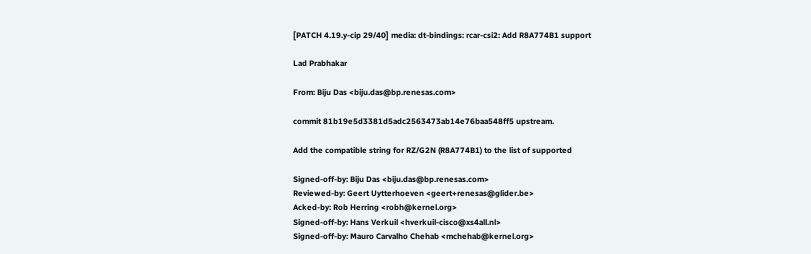[PATCH 4.19.y-cip 29/40] media: dt-bindings: rcar-csi2: Add R8A774B1 support

Lad Prabhakar

From: Biju Das <biju.das@bp.renesas.com>

commit 81b19e5d3381d5adc2563473ab14e76baa548ff5 upstream.

Add the compatible string for RZ/G2N (R8A774B1) to the list of supported

Signed-off-by: Biju Das <biju.das@bp.renesas.com>
Reviewed-by: Geert Uytterhoeven <geert+renesas@glider.be>
Acked-by: Rob Herring <robh@kernel.org>
Signed-off-by: Hans Verkuil <hverkuil-cisco@xs4all.nl>
Signed-off-by: Mauro Carvalho Chehab <mchehab@kernel.org>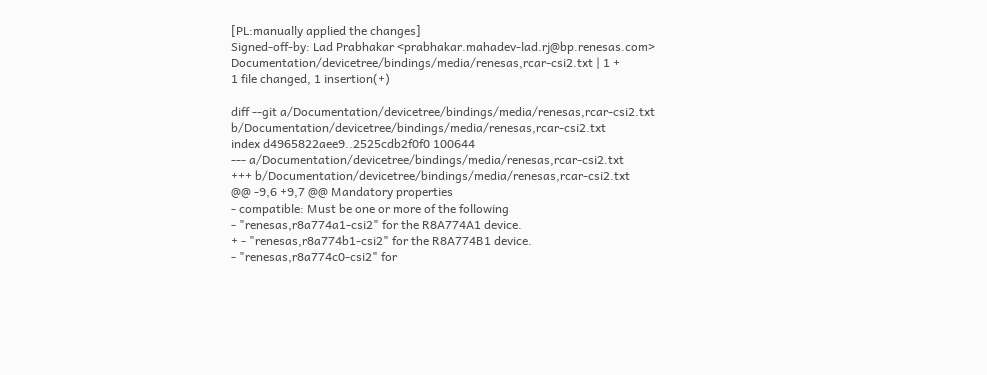[PL:manually applied the changes]
Signed-off-by: Lad Prabhakar <prabhakar.mahadev-lad.rj@bp.renesas.com>
Documentation/devicetree/bindings/media/renesas,rcar-csi2.txt | 1 +
1 file changed, 1 insertion(+)

diff --git a/Documentation/devicetree/bindings/media/renesas,rcar-csi2.txt b/Documentation/devicetree/bindings/media/renesas,rcar-csi2.txt
index d4965822aee9..2525cdb2f0f0 100644
--- a/Documentation/devicetree/bindings/media/renesas,rcar-csi2.txt
+++ b/Documentation/devicetree/bindings/media/renesas,rcar-csi2.txt
@@ -9,6 +9,7 @@ Mandatory properties
- compatible: Must be one or more of the following
- "renesas,r8a774a1-csi2" for the R8A774A1 device.
+ - "renesas,r8a774b1-csi2" for the R8A774B1 device.
- "renesas,r8a774c0-csi2" for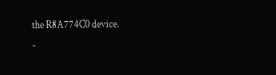the R8A774C0 device.
-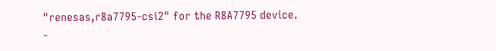"renesas,r8a7795-csi2" for the R8A7795 device.
-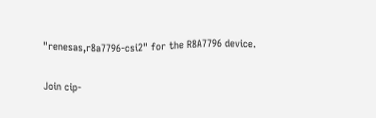"renesas,r8a7796-csi2" for the R8A7796 device.

Join cip-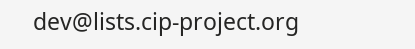dev@lists.cip-project.org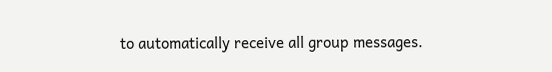to automatically receive all group messages.